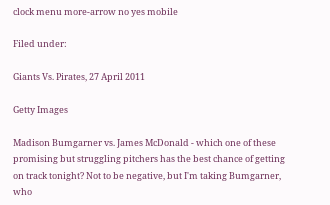clock menu more-arrow no yes mobile

Filed under:

Giants Vs. Pirates, 27 April 2011

Getty Images

Madison Bumgarner vs. James McDonald - which one of these promising but struggling pitchers has the best chance of getting on track tonight? Not to be negative, but I'm taking Bumgarner, who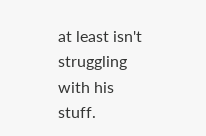at least isn't struggling with his stuff.